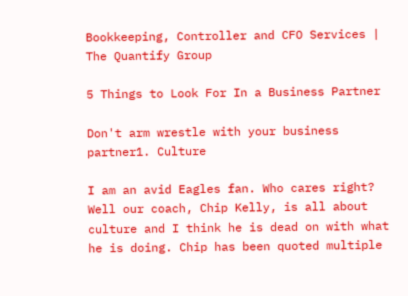Bookkeeping, Controller and CFO Services | The Quantify Group

5 Things to Look For In a Business Partner

Don't arm wrestle with your business partner1. Culture

I am an avid Eagles fan. Who cares right? Well our coach, Chip Kelly, is all about culture and I think he is dead on with what he is doing. Chip has been quoted multiple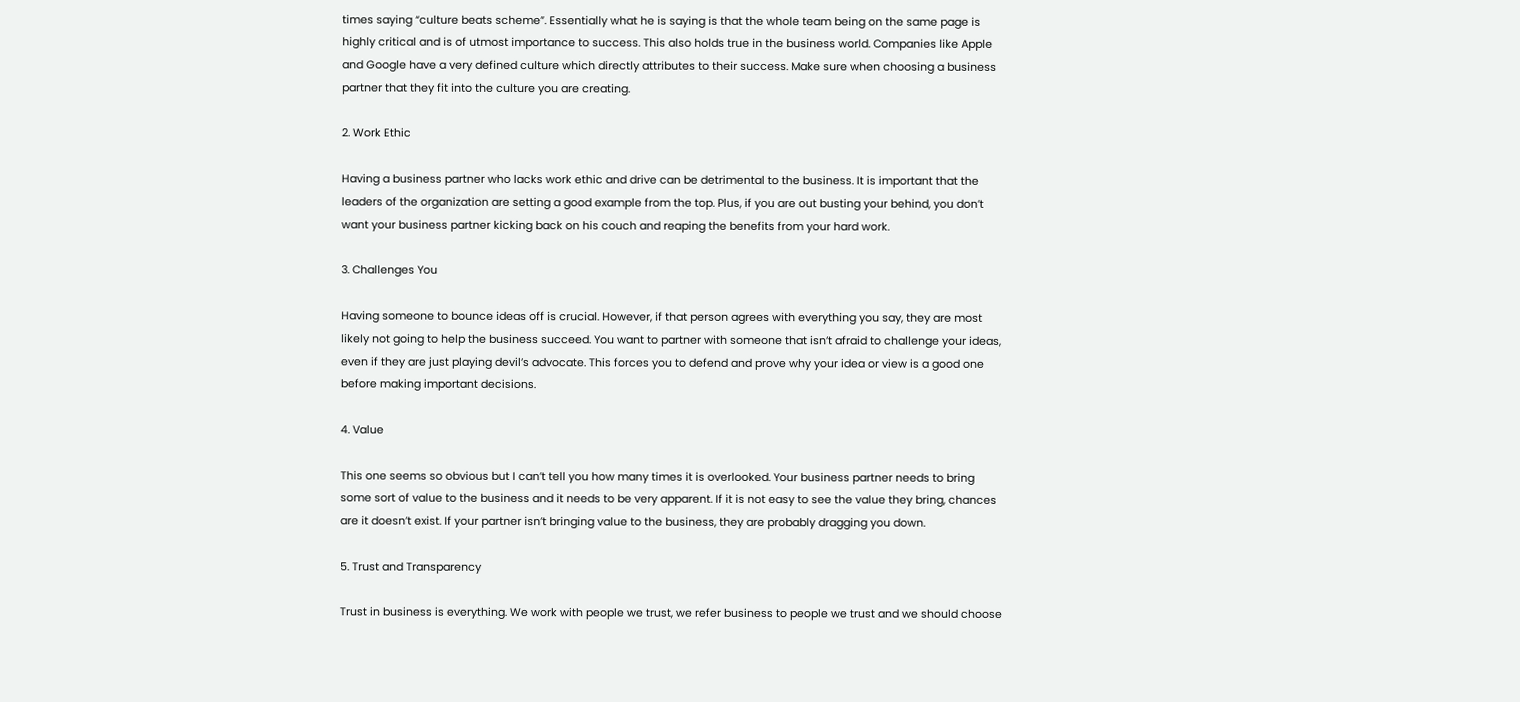times saying “culture beats scheme”. Essentially what he is saying is that the whole team being on the same page is highly critical and is of utmost importance to success. This also holds true in the business world. Companies like Apple and Google have a very defined culture which directly attributes to their success. Make sure when choosing a business partner that they fit into the culture you are creating.

2. Work Ethic

Having a business partner who lacks work ethic and drive can be detrimental to the business. It is important that the leaders of the organization are setting a good example from the top. Plus, if you are out busting your behind, you don’t want your business partner kicking back on his couch and reaping the benefits from your hard work.

3. Challenges You

Having someone to bounce ideas off is crucial. However, if that person agrees with everything you say, they are most likely not going to help the business succeed. You want to partner with someone that isn’t afraid to challenge your ideas, even if they are just playing devil’s advocate. This forces you to defend and prove why your idea or view is a good one before making important decisions.

4. Value

This one seems so obvious but I can’t tell you how many times it is overlooked. Your business partner needs to bring some sort of value to the business and it needs to be very apparent. If it is not easy to see the value they bring, chances are it doesn’t exist. If your partner isn’t bringing value to the business, they are probably dragging you down.

5. Trust and Transparency

Trust in business is everything. We work with people we trust, we refer business to people we trust and we should choose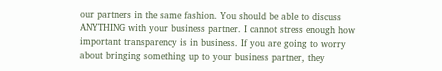our partners in the same fashion. You should be able to discuss ANYTHING with your business partner. I cannot stress enough how important transparency is in business. If you are going to worry about bringing something up to your business partner, they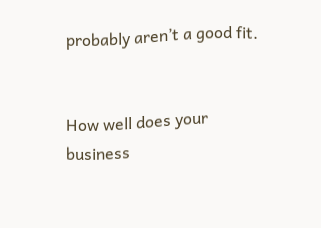probably aren’t a good fit.


How well does your business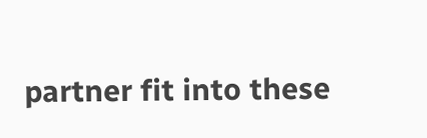partner fit into these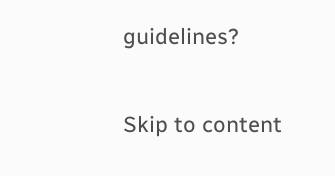guidelines?

Skip to content